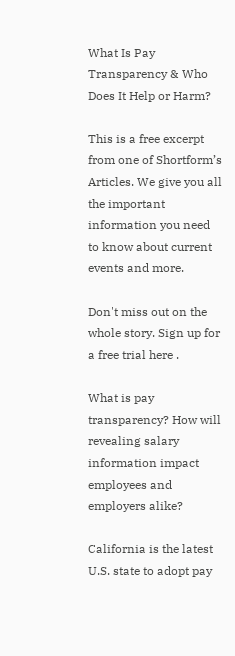What Is Pay Transparency & Who Does It Help or Harm?

This is a free excerpt from one of Shortform’s Articles. We give you all the important information you need to know about current events and more.

Don't miss out on the whole story. Sign up for a free trial here .

What is pay transparency? How will revealing salary information impact employees and employers alike?

California is the latest U.S. state to adopt pay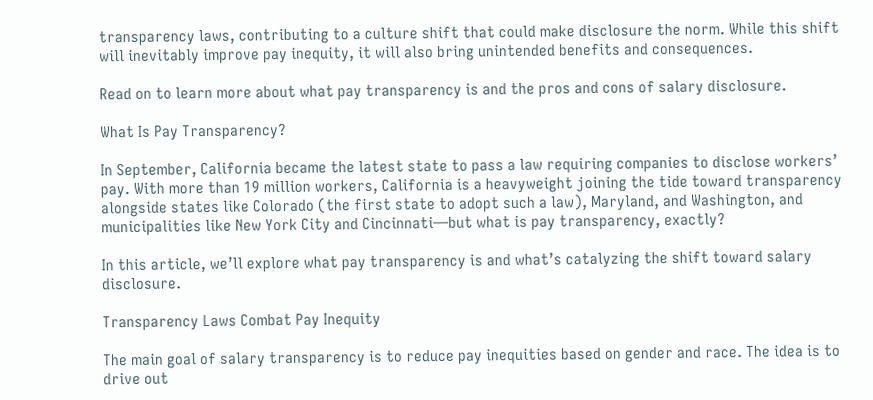transparency laws, contributing to a culture shift that could make disclosure the norm. While this shift will inevitably improve pay inequity, it will also bring unintended benefits and consequences.

Read on to learn more about what pay transparency is and the pros and cons of salary disclosure.

What Is Pay Transparency?

In September, California became the latest state to pass a law requiring companies to disclose workers’ pay. With more than 19 million workers, California is a heavyweight joining the tide toward transparency alongside states like Colorado (the first state to adopt such a law), Maryland, and Washington, and municipalities like New York City and Cincinnati—but what is pay transparency, exactly?

In this article, we’ll explore what pay transparency is and what’s catalyzing the shift toward salary disclosure.

Transparency Laws Combat Pay Inequity

The main goal of salary transparency is to reduce pay inequities based on gender and race. The idea is to drive out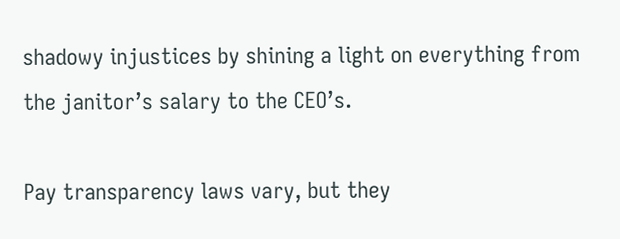shadowy injustices by shining a light on everything from the janitor’s salary to the CEO’s.

Pay transparency laws vary, but they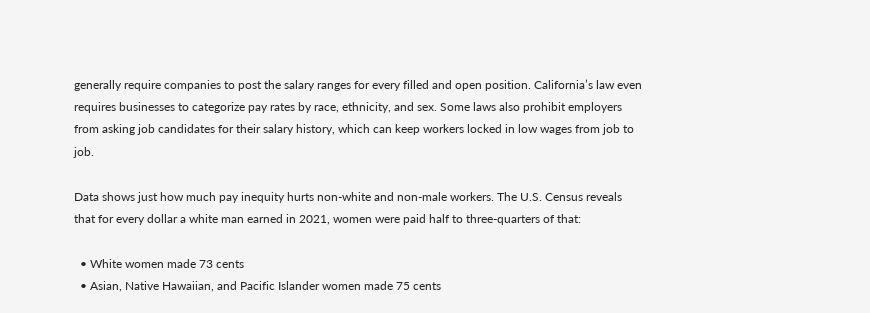generally require companies to post the salary ranges for every filled and open position. California’s law even requires businesses to categorize pay rates by race, ethnicity, and sex. Some laws also prohibit employers from asking job candidates for their salary history, which can keep workers locked in low wages from job to job.

Data shows just how much pay inequity hurts non-white and non-male workers. The U.S. Census reveals that for every dollar a white man earned in 2021, women were paid half to three-quarters of that:

  • White women made 73 cents
  • Asian, Native Hawaiian, and Pacific Islander women made 75 cents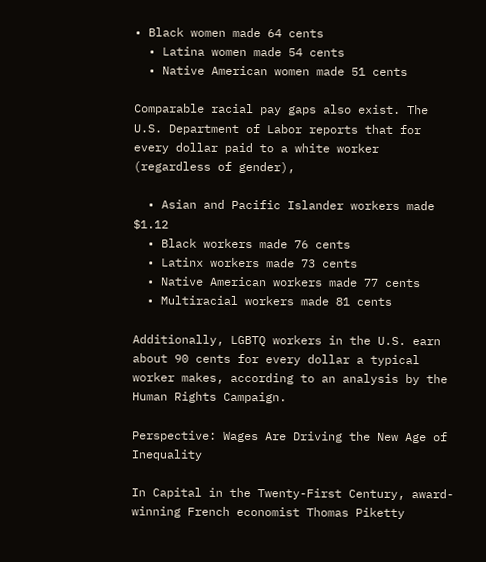• Black women made 64 cents
  • Latina women made 54 cents
  • Native American women made 51 cents

Comparable racial pay gaps also exist. The U.S. Department of Labor reports that for every dollar paid to a white worker (regardless of gender),

  • Asian and Pacific Islander workers made $1.12
  • Black workers made 76 cents
  • Latinx workers made 73 cents
  • Native American workers made 77 cents
  • Multiracial workers made 81 cents

Additionally, LGBTQ workers in the U.S. earn about 90 cents for every dollar a typical worker makes, according to an analysis by the Human Rights Campaign.

Perspective: Wages Are Driving the New Age of Inequality

In Capital in the Twenty-First Century, award-winning French economist Thomas Piketty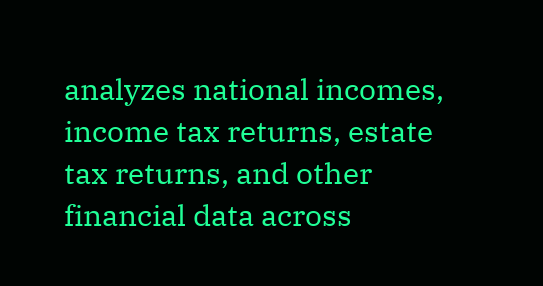analyzes national incomes, income tax returns, estate tax returns, and other financial data across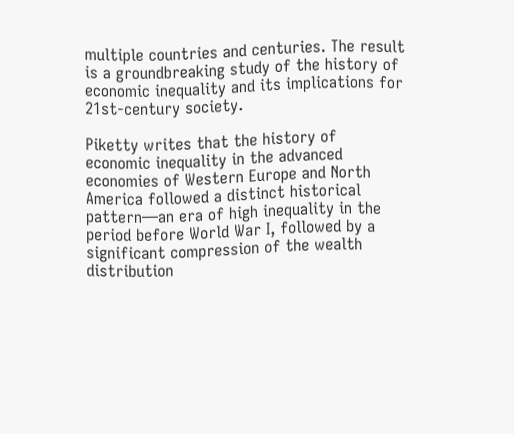multiple countries and centuries. The result is a groundbreaking study of the history of economic inequality and its implications for 21st-century society.

Piketty writes that the history of economic inequality in the advanced economies of Western Europe and North America followed a distinct historical pattern—an era of high inequality in the period before World War I, followed by a significant compression of the wealth distribution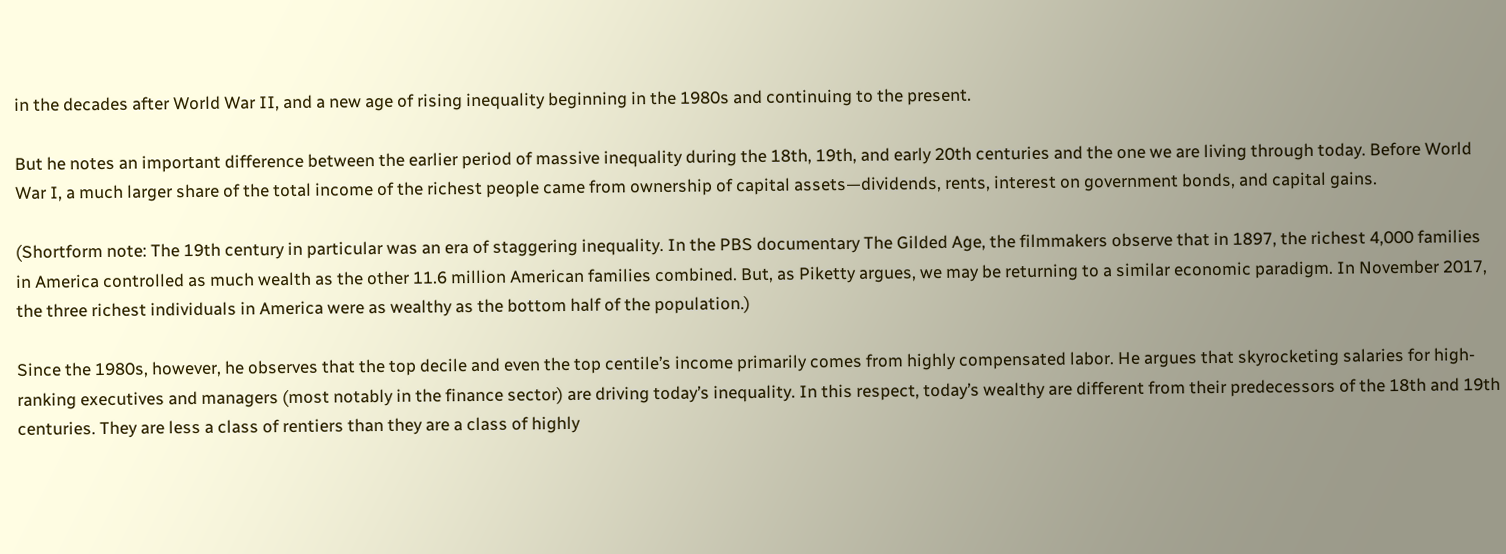in the decades after World War II, and a new age of rising inequality beginning in the 1980s and continuing to the present.

But he notes an important difference between the earlier period of massive inequality during the 18th, 19th, and early 20th centuries and the one we are living through today. Before World War I, a much larger share of the total income of the richest people came from ownership of capital assets—dividends, rents, interest on government bonds, and capital gains.

(Shortform note: The 19th century in particular was an era of staggering inequality. In the PBS documentary The Gilded Age, the filmmakers observe that in 1897, the richest 4,000 families in America controlled as much wealth as the other 11.6 million American families combined. But, as Piketty argues, we may be returning to a similar economic paradigm. In November 2017, the three richest individuals in America were as wealthy as the bottom half of the population.)

Since the 1980s, however, he observes that the top decile and even the top centile’s income primarily comes from highly compensated labor. He argues that skyrocketing salaries for high-ranking executives and managers (most notably in the finance sector) are driving today’s inequality. In this respect, today’s wealthy are different from their predecessors of the 18th and 19th centuries. They are less a class of rentiers than they are a class of highly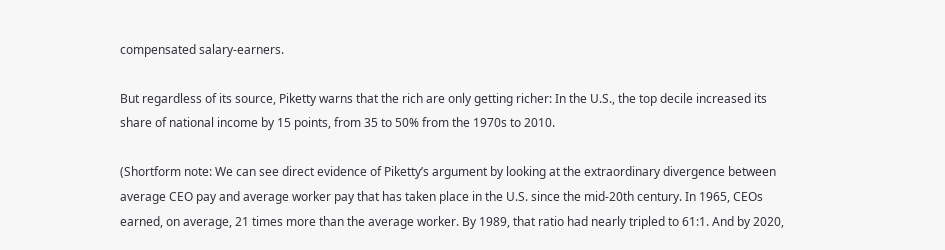compensated salary-earners.

But regardless of its source, Piketty warns that the rich are only getting richer: In the U.S., the top decile increased its share of national income by 15 points, from 35 to 50% from the 1970s to 2010.

(Shortform note: We can see direct evidence of Piketty’s argument by looking at the extraordinary divergence between average CEO pay and average worker pay that has taken place in the U.S. since the mid-20th century. In 1965, CEOs earned, on average, 21 times more than the average worker. By 1989, that ratio had nearly tripled to 61:1. And by 2020,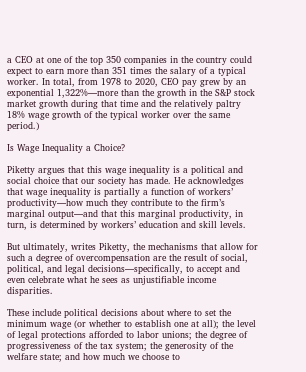a CEO at one of the top 350 companies in the country could expect to earn more than 351 times the salary of a typical worker. In total, from 1978 to 2020, CEO pay grew by an exponential 1,322%—more than the growth in the S&P stock market growth during that time and the relatively paltry 18% wage growth of the typical worker over the same period.)

Is Wage Inequality a Choice?

Piketty argues that this wage inequality is a political and social choice that our society has made. He acknowledges that wage inequality is partially a function of workers’ productivity—how much they contribute to the firm’s marginal output—and that this marginal productivity, in turn, is determined by workers’ education and skill levels.

But ultimately, writes Piketty, the mechanisms that allow for such a degree of overcompensation are the result of social, political, and legal decisions—specifically, to accept and even celebrate what he sees as unjustifiable income disparities.

These include political decisions about where to set the minimum wage (or whether to establish one at all); the level of legal protections afforded to labor unions; the degree of progressiveness of the tax system; the generosity of the welfare state; and how much we choose to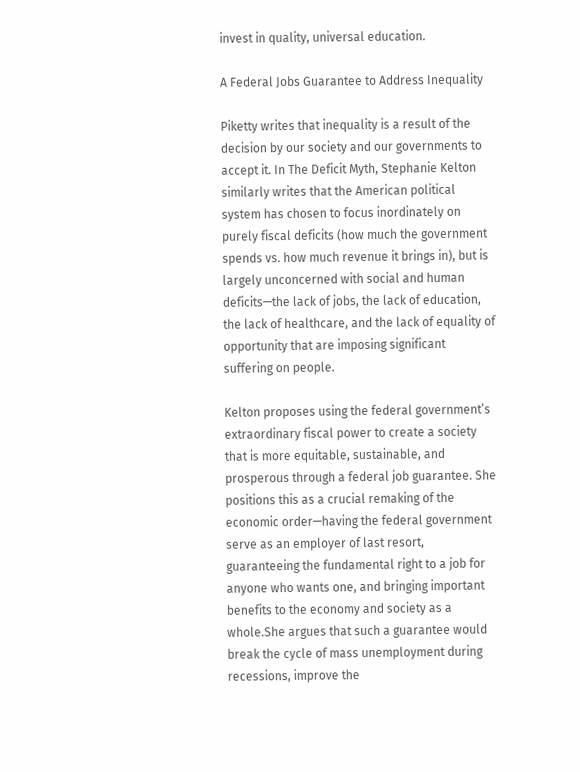invest in quality, universal education.

A Federal Jobs Guarantee to Address Inequality

Piketty writes that inequality is a result of the decision by our society and our governments to accept it. In The Deficit Myth, Stephanie Kelton similarly writes that the American political system has chosen to focus inordinately on purely fiscal deficits (how much the government spends vs. how much revenue it brings in), but is largely unconcerned with social and human deficits—the lack of jobs, the lack of education, the lack of healthcare, and the lack of equality of opportunity that are imposing significant suffering on people.

Kelton proposes using the federal government’s extraordinary fiscal power to create a society that is more equitable, sustainable, and prosperous through a federal job guarantee. She positions this as a crucial remaking of the economic order—having the federal government serve as an employer of last resort, guaranteeing the fundamental right to a job for anyone who wants one, and bringing important benefits to the economy and society as a whole.She argues that such a guarantee would break the cycle of mass unemployment during recessions, improve the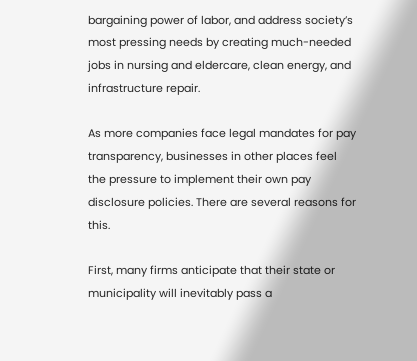bargaining power of labor, and address society’s most pressing needs by creating much-needed jobs in nursing and eldercare, clean energy, and infrastructure repair.

As more companies face legal mandates for pay transparency, businesses in other places feel the pressure to implement their own pay disclosure policies. There are several reasons for this.

First, many firms anticipate that their state or municipality will inevitably pass a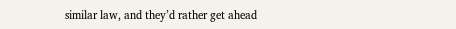similar law, and they’d rather get ahead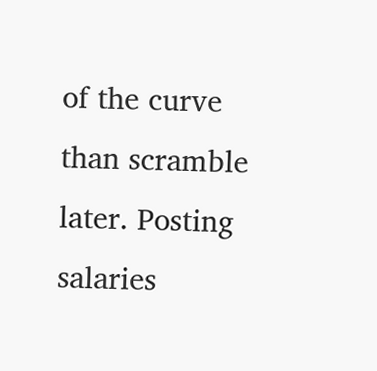of the curve than scramble later. Posting salaries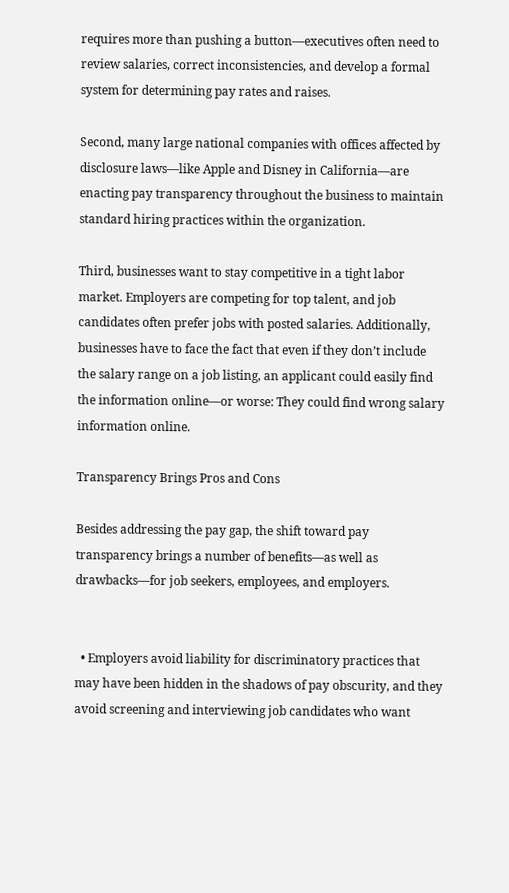requires more than pushing a button—executives often need to review salaries, correct inconsistencies, and develop a formal system for determining pay rates and raises.

Second, many large national companies with offices affected by disclosure laws—like Apple and Disney in California—are enacting pay transparency throughout the business to maintain standard hiring practices within the organization.

Third, businesses want to stay competitive in a tight labor market. Employers are competing for top talent, and job candidates often prefer jobs with posted salaries. Additionally, businesses have to face the fact that even if they don’t include the salary range on a job listing, an applicant could easily find the information online—or worse: They could find wrong salary information online.

Transparency Brings Pros and Cons

Besides addressing the pay gap, the shift toward pay transparency brings a number of benefits—as well as drawbacks—for job seekers, employees, and employers.


  • Employers avoid liability for discriminatory practices that may have been hidden in the shadows of pay obscurity, and they avoid screening and interviewing job candidates who want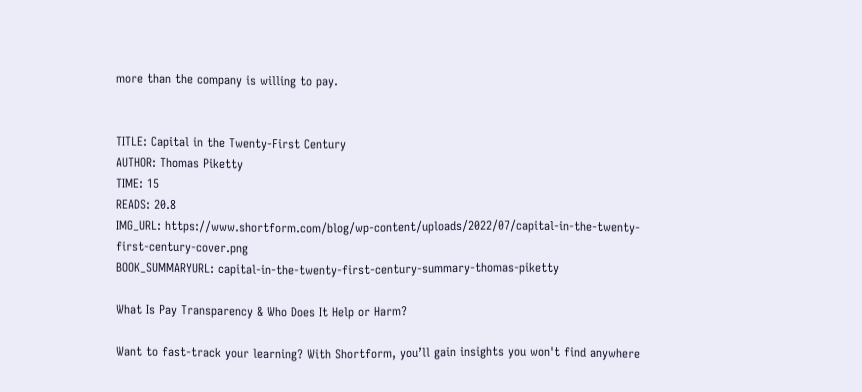more than the company is willing to pay.


TITLE: Capital in the Twenty-First Century
AUTHOR: Thomas Piketty
TIME: 15
READS: 20.8
IMG_URL: https://www.shortform.com/blog/wp-content/uploads/2022/07/capital-in-the-twenty-first-century-cover.png
BOOK_SUMMARYURL: capital-in-the-twenty-first-century-summary-thomas-piketty

What Is Pay Transparency & Who Does It Help or Harm?

Want to fast-track your learning? With Shortform, you’ll gain insights you won't find anywhere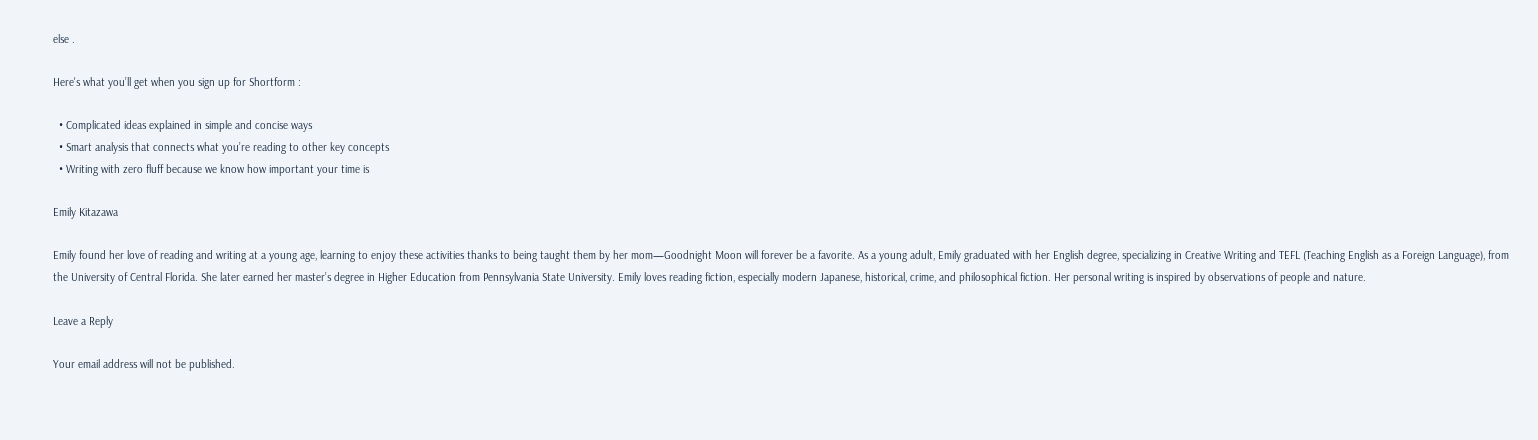else .

Here's what you’ll get when you sign up for Shortform :

  • Complicated ideas explained in simple and concise ways
  • Smart analysis that connects what you’re reading to other key concepts
  • Writing with zero fluff because we know how important your time is

Emily Kitazawa

Emily found her love of reading and writing at a young age, learning to enjoy these activities thanks to being taught them by her mom—Goodnight Moon will forever be a favorite. As a young adult, Emily graduated with her English degree, specializing in Creative Writing and TEFL (Teaching English as a Foreign Language), from the University of Central Florida. She later earned her master’s degree in Higher Education from Pennsylvania State University. Emily loves reading fiction, especially modern Japanese, historical, crime, and philosophical fiction. Her personal writing is inspired by observations of people and nature.

Leave a Reply

Your email address will not be published.